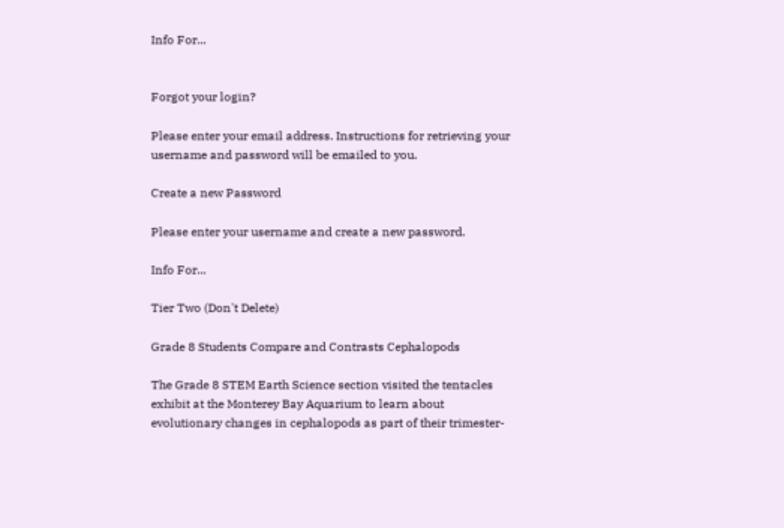Info For...


Forgot your login?

Please enter your email address. Instructions for retrieving your username and password will be emailed to you.

Create a new Password

Please enter your username and create a new password.

Info For...

Tier Two (Don't Delete)

Grade 8 Students Compare and Contrasts Cephalopods

The Grade 8 STEM Earth Science section visited the tentacles exhibit at the Monterey Bay Aquarium to learn about evolutionary changes in cephalopods as part of their trimester-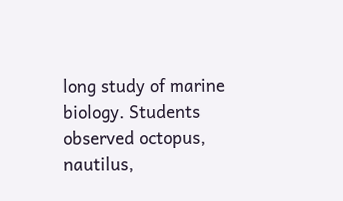long study of marine biology. Students observed octopus, nautilus,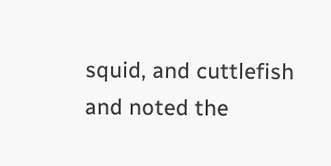squid, and cuttlefish and noted the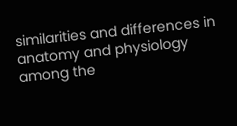similarities and differences in anatomy and physiology among the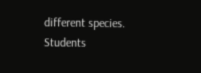different species. Students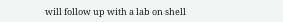will follow up with a lab on shell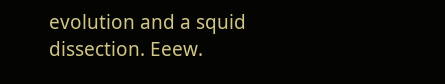evolution and a squid dissection. Eeew.